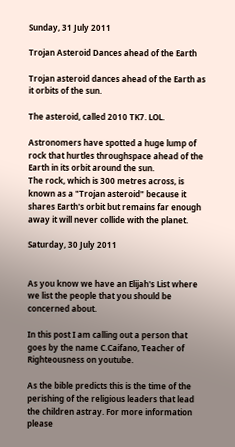Sunday, 31 July 2011

Trojan Asteroid Dances ahead of the Earth

Trojan asteroid dances ahead of the Earth as it orbits of the sun.

The asteroid, called 2010 TK7. LOL.

Astronomers have spotted a huge lump of rock that hurtles throughspace ahead of the Earth in its orbit around the sun.
The rock, which is 300 metres across, is known as a "Trojan asteroid" because it shares Earth's orbit but remains far enough away it will never collide with the planet.

Saturday, 30 July 2011


As you know we have an Elijah's List where we list the people that you should be concerned about.

In this post I am calling out a person that goes by the name C.Caifano, Teacher of Righteousness on youtube.

As the bible predicts this is the time of the perishing of the religious leaders that lead the children astray. For more information please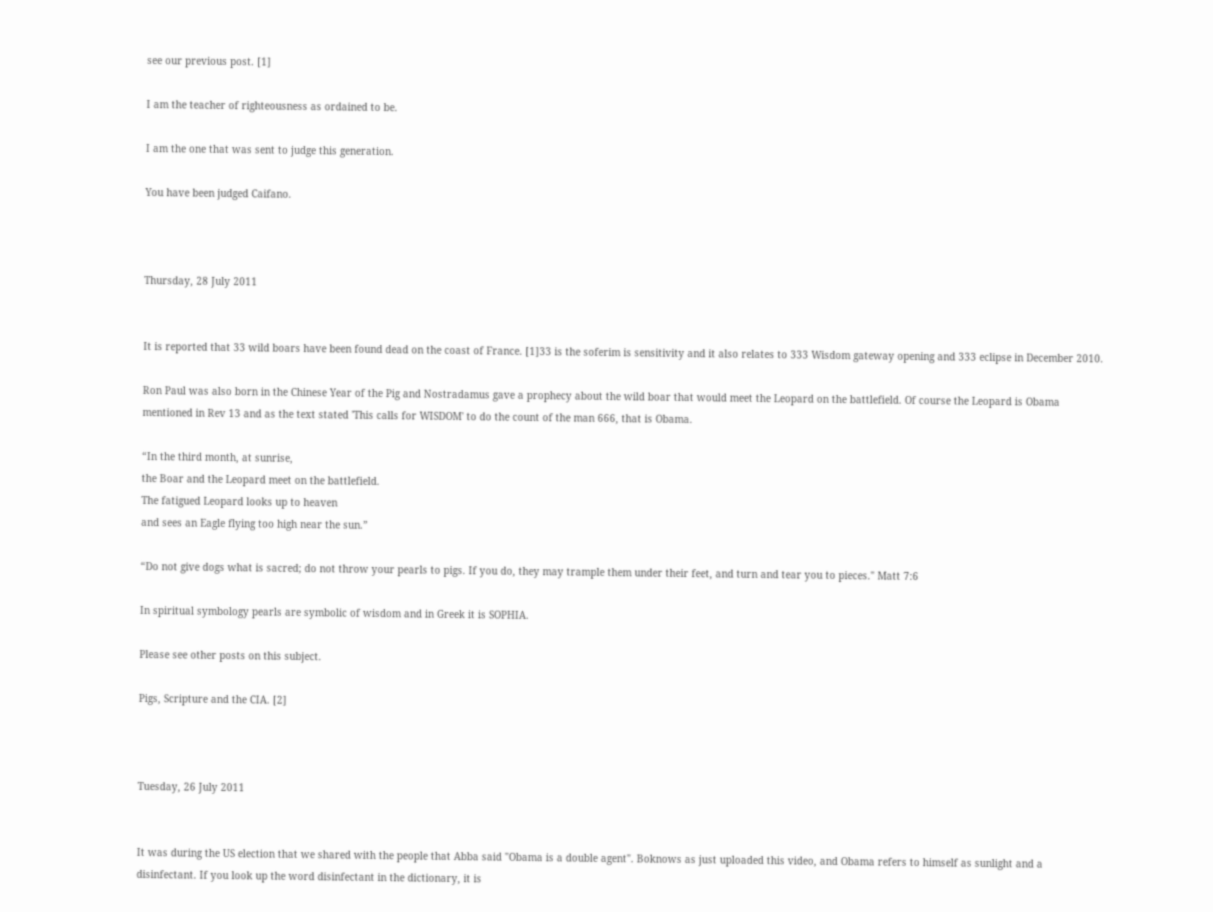see our previous post. [1]

I am the teacher of righteousness as ordained to be.

I am the one that was sent to judge this generation.

You have been judged Caifano.



Thursday, 28 July 2011


It is reported that 33 wild boars have been found dead on the coast of France. [1]33 is the soferim is sensitivity and it also relates to 333 Wisdom gateway opening and 333 eclipse in December 2010.

Ron Paul was also born in the Chinese Year of the Pig and Nostradamus gave a prophecy about the wild boar that would meet the Leopard on the battlefield. Of course the Leopard is Obama mentioned in Rev 13 and as the text stated 'This calls for WISDOM' to do the count of the man 666, that is Obama.

“In the third month, at sunrise,
the Boar and the Leopard meet on the battlefield.
The fatigued Leopard looks up to heaven
and sees an Eagle flying too high near the sun.”

“Do not give dogs what is sacred; do not throw your pearls to pigs. If you do, they may trample them under their feet, and turn and tear you to pieces." Matt 7:6

In spiritual symbology pearls are symbolic of wisdom and in Greek it is SOPHIA.

Please see other posts on this subject.

Pigs, Scripture and the CIA. [2]



Tuesday, 26 July 2011


It was during the US election that we shared with the people that Abba said "Obama is a double agent". Boknows as just uploaded this video, and Obama refers to himself as sunlight and a disinfectant. If you look up the word disinfectant in the dictionary, it is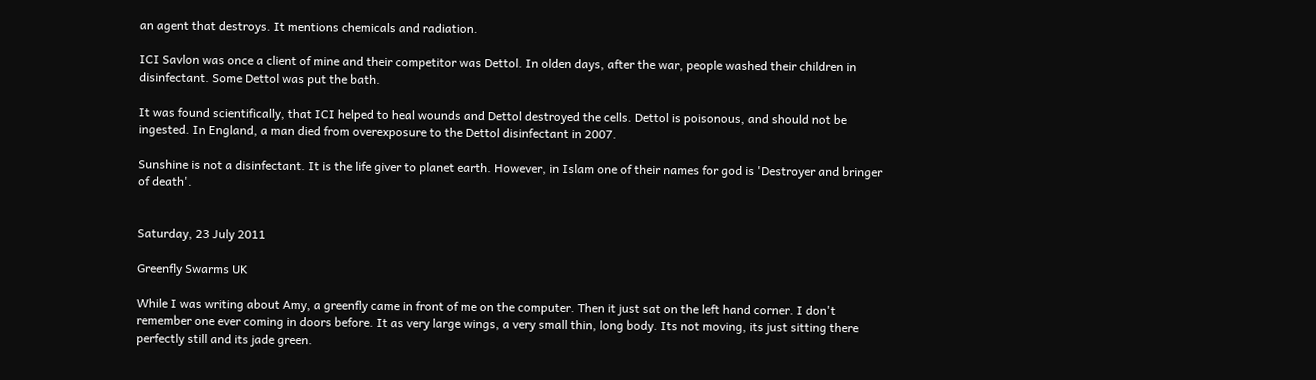an agent that destroys. It mentions chemicals and radiation.

ICI Savlon was once a client of mine and their competitor was Dettol. In olden days, after the war, people washed their children in disinfectant. Some Dettol was put the bath.

It was found scientifically, that ICI helped to heal wounds and Dettol destroyed the cells. Dettol is poisonous, and should not be ingested. In England, a man died from overexposure to the Dettol disinfectant in 2007.

Sunshine is not a disinfectant. It is the life giver to planet earth. However, in Islam one of their names for god is 'Destroyer and bringer of death'.


Saturday, 23 July 2011

Greenfly Swarms UK

While I was writing about Amy, a greenfly came in front of me on the computer. Then it just sat on the left hand corner. I don't remember one ever coming in doors before. It as very large wings, a very small thin, long body. Its not moving, its just sitting there perfectly still and its jade green.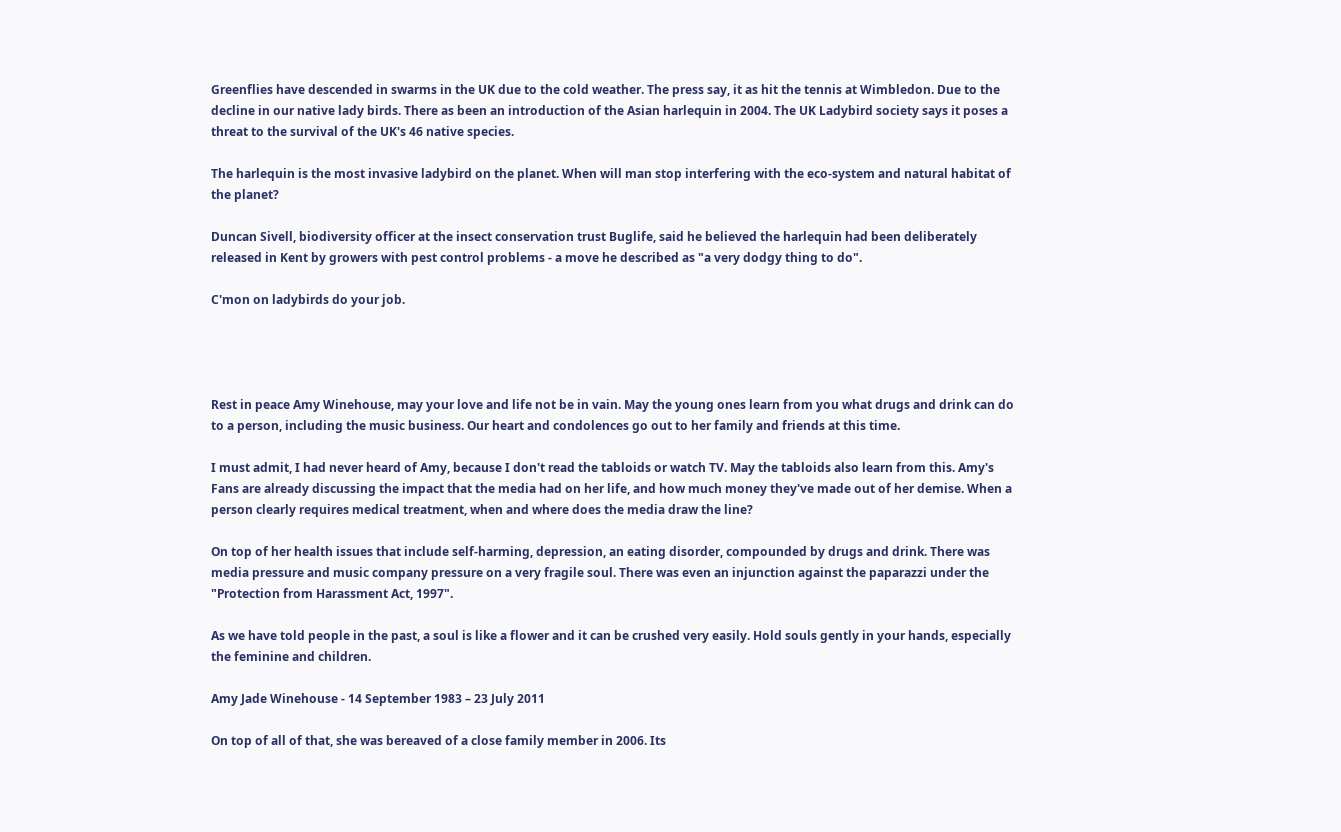Greenflies have descended in swarms in the UK due to the cold weather. The press say, it as hit the tennis at Wimbledon. Due to the decline in our native lady birds. There as been an introduction of the Asian harlequin in 2004. The UK Ladybird society says it poses a threat to the survival of the UK's 46 native species.

The harlequin is the most invasive ladybird on the planet. When will man stop interfering with the eco-system and natural habitat of the planet?

Duncan Sivell, biodiversity officer at the insect conservation trust Buglife, said he believed the harlequin had been deliberately released in Kent by growers with pest control problems - a move he described as "a very dodgy thing to do".

C'mon on ladybirds do your job.




Rest in peace Amy Winehouse, may your love and life not be in vain. May the young ones learn from you what drugs and drink can do to a person, including the music business. Our heart and condolences go out to her family and friends at this time.

I must admit, I had never heard of Amy, because I don't read the tabloids or watch TV. May the tabloids also learn from this. Amy's Fans are already discussing the impact that the media had on her life, and how much money they've made out of her demise. When a person clearly requires medical treatment, when and where does the media draw the line?

On top of her health issues that include self-harming, depression, an eating disorder, compounded by drugs and drink. There was media pressure and music company pressure on a very fragile soul. There was even an injunction against the paparazzi under the "Protection from Harassment Act, 1997".

As we have told people in the past, a soul is like a flower and it can be crushed very easily. Hold souls gently in your hands, especially the feminine and children.

Amy Jade Winehouse - 14 September 1983 – 23 July 2011

On top of all of that, she was bereaved of a close family member in 2006. Its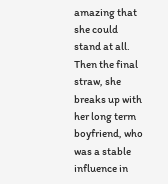amazing that she could stand at all. Then the final straw, she breaks up with her long term boyfriend, who was a stable influence in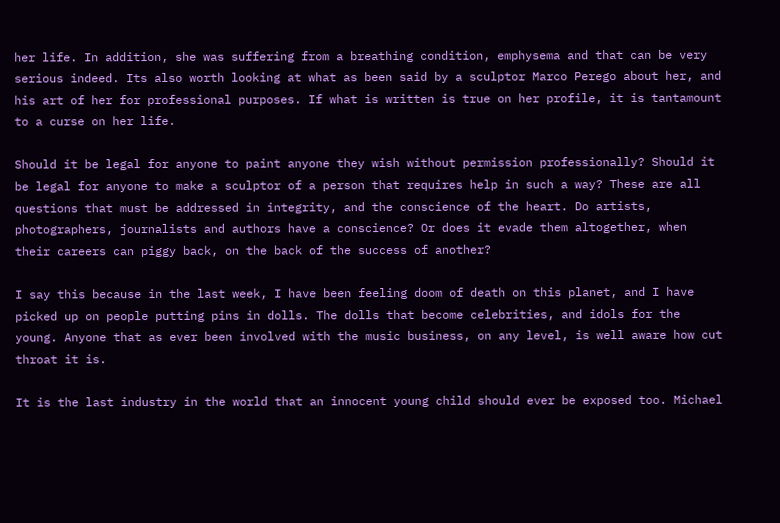her life. In addition, she was suffering from a breathing condition, emphysema and that can be very serious indeed. Its also worth looking at what as been said by a sculptor Marco Perego about her, and his art of her for professional purposes. If what is written is true on her profile, it is tantamount to a curse on her life.

Should it be legal for anyone to paint anyone they wish without permission professionally? Should it be legal for anyone to make a sculptor of a person that requires help in such a way? These are all questions that must be addressed in integrity, and the conscience of the heart. Do artists, photographers, journalists and authors have a conscience? Or does it evade them altogether, when their careers can piggy back, on the back of the success of another?

I say this because in the last week, I have been feeling doom of death on this planet, and I have picked up on people putting pins in dolls. The dolls that become celebrities, and idols for the young. Anyone that as ever been involved with the music business, on any level, is well aware how cut throat it is.

It is the last industry in the world that an innocent young child should ever be exposed too. Michael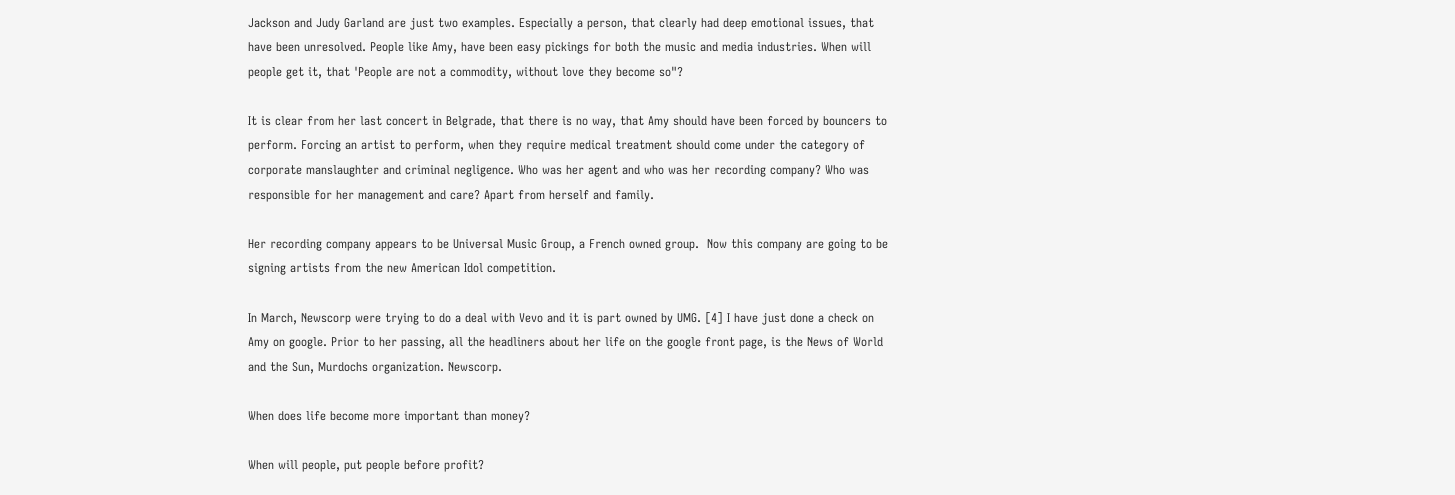Jackson and Judy Garland are just two examples. Especially a person, that clearly had deep emotional issues, that have been unresolved. People like Amy, have been easy pickings for both the music and media industries. When will people get it, that 'People are not a commodity, without love they become so"?

It is clear from her last concert in Belgrade, that there is no way, that Amy should have been forced by bouncers to perform. Forcing an artist to perform, when they require medical treatment should come under the category of corporate manslaughter and criminal negligence. Who was her agent and who was her recording company? Who was responsible for her management and care? Apart from herself and family.

Her recording company appears to be Universal Music Group, a French owned group.  Now this company are going to be signing artists from the new American Idol competition.

In March, Newscorp were trying to do a deal with Vevo and it is part owned by UMG. [4] I have just done a check on Amy on google. Prior to her passing, all the headliners about her life on the google front page, is the News of World and the Sun, Murdochs organization. Newscorp.

When does life become more important than money?

When will people, put people before profit?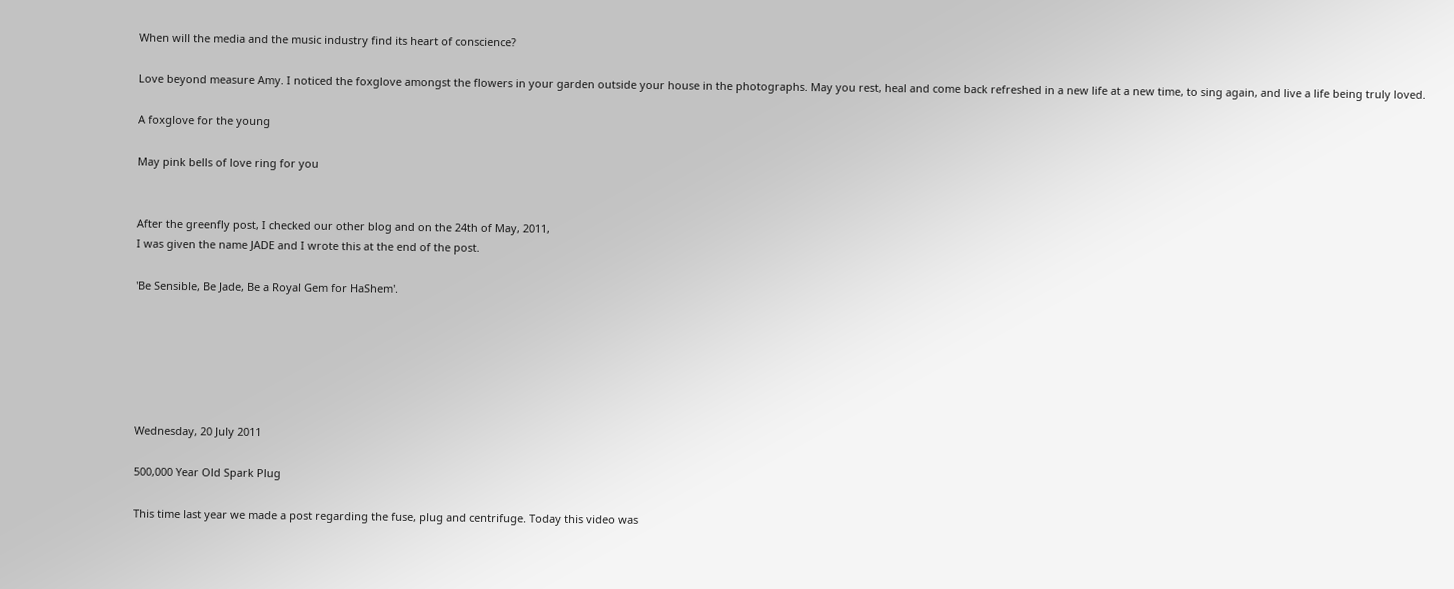When will the media and the music industry find its heart of conscience?

Love beyond measure Amy. I noticed the foxglove amongst the flowers in your garden outside your house in the photographs. May you rest, heal and come back refreshed in a new life at a new time, to sing again, and live a life being truly loved.

A foxglove for the young

May pink bells of love ring for you


After the greenfly post, I checked our other blog and on the 24th of May, 2011,
I was given the name JADE and I wrote this at the end of the post.

'Be Sensible, Be Jade, Be a Royal Gem for HaShem'.






Wednesday, 20 July 2011

500,000 Year Old Spark Plug

This time last year we made a post regarding the fuse, plug and centrifuge. Today this video was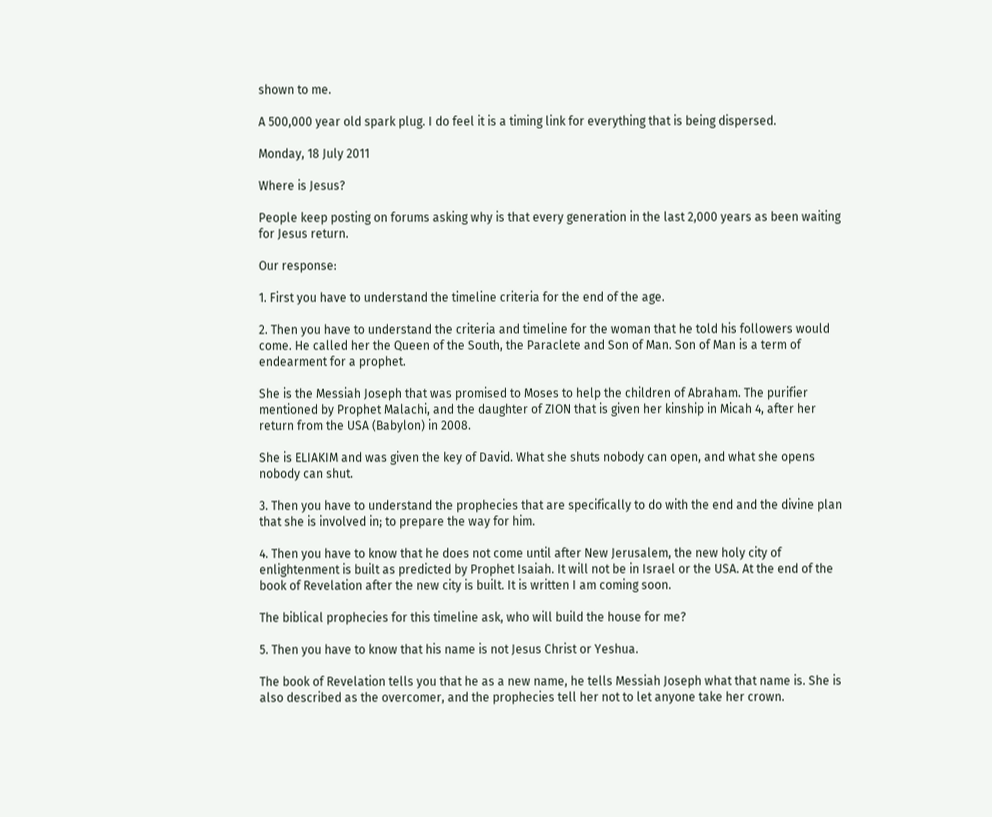shown to me.

A 500,000 year old spark plug. I do feel it is a timing link for everything that is being dispersed.

Monday, 18 July 2011

Where is Jesus?

People keep posting on forums asking why is that every generation in the last 2,000 years as been waiting for Jesus return.

Our response:

1. First you have to understand the timeline criteria for the end of the age.

2. Then you have to understand the criteria and timeline for the woman that he told his followers would come. He called her the Queen of the South, the Paraclete and Son of Man. Son of Man is a term of endearment for a prophet.

She is the Messiah Joseph that was promised to Moses to help the children of Abraham. The purifier mentioned by Prophet Malachi, and the daughter of ZION that is given her kinship in Micah 4, after her return from the USA (Babylon) in 2008.

She is ELIAKIM and was given the key of David. What she shuts nobody can open, and what she opens nobody can shut.

3. Then you have to understand the prophecies that are specifically to do with the end and the divine plan that she is involved in; to prepare the way for him.

4. Then you have to know that he does not come until after New Jerusalem, the new holy city of enlightenment is built as predicted by Prophet Isaiah. It will not be in Israel or the USA. At the end of the book of Revelation after the new city is built. It is written I am coming soon.

The biblical prophecies for this timeline ask, who will build the house for me?

5. Then you have to know that his name is not Jesus Christ or Yeshua.

The book of Revelation tells you that he as a new name, he tells Messiah Joseph what that name is. She is also described as the overcomer, and the prophecies tell her not to let anyone take her crown.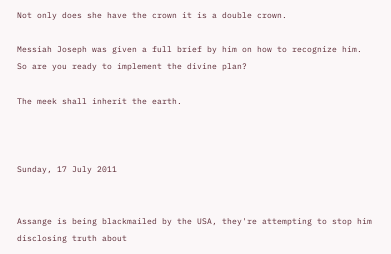Not only does she have the crown it is a double crown.

Messiah Joseph was given a full brief by him on how to recognize him. So are you ready to implement the divine plan?

The meek shall inherit the earth.



Sunday, 17 July 2011


Assange is being blackmailed by the USA, they're attempting to stop him disclosing truth about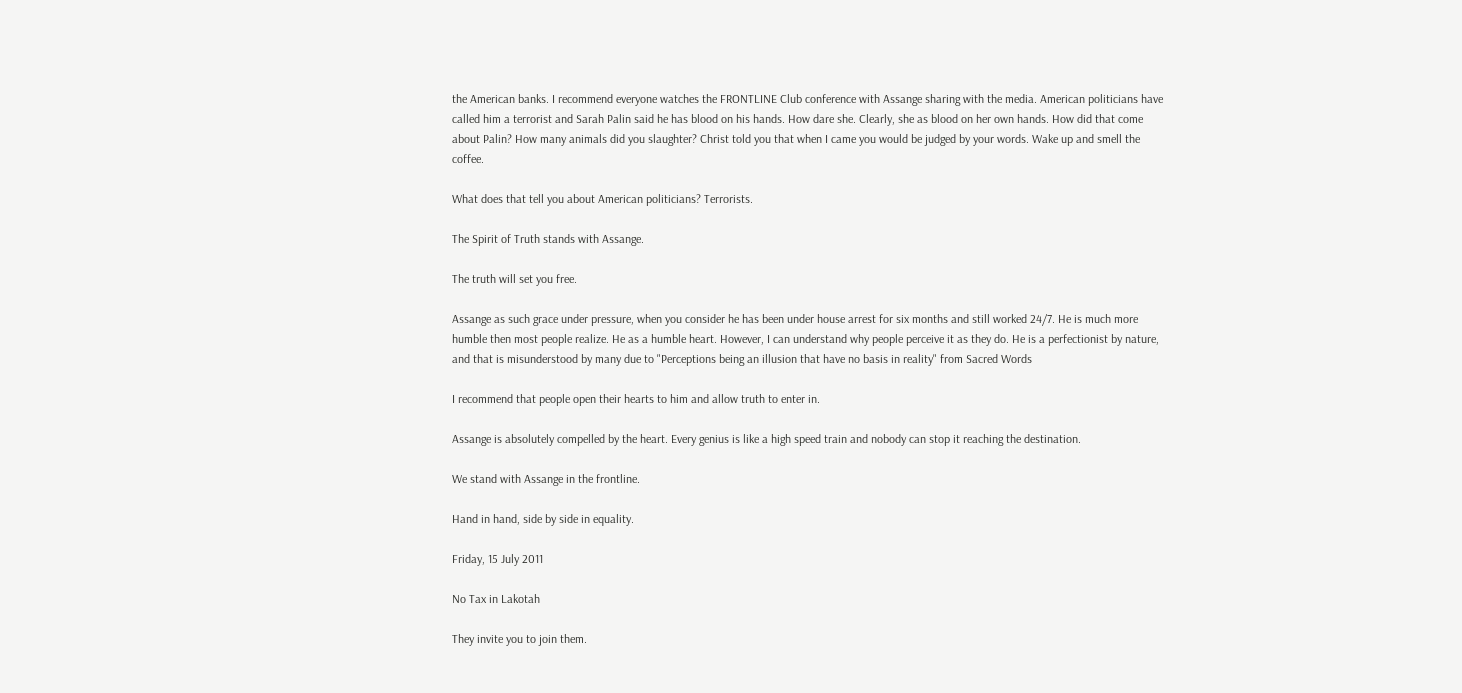the American banks. I recommend everyone watches the FRONTLINE Club conference with Assange sharing with the media. American politicians have called him a terrorist and Sarah Palin said he has blood on his hands. How dare she. Clearly, she as blood on her own hands. How did that come about Palin? How many animals did you slaughter? Christ told you that when I came you would be judged by your words. Wake up and smell the coffee.

What does that tell you about American politicians? Terrorists.

The Spirit of Truth stands with Assange.

The truth will set you free.

Assange as such grace under pressure, when you consider he has been under house arrest for six months and still worked 24/7. He is much more humble then most people realize. He as a humble heart. However, I can understand why people perceive it as they do. He is a perfectionist by nature, and that is misunderstood by many due to "Perceptions being an illusion that have no basis in reality" from Sacred Words

I recommend that people open their hearts to him and allow truth to enter in.

Assange is absolutely compelled by the heart. Every genius is like a high speed train and nobody can stop it reaching the destination.

We stand with Assange in the frontline.

Hand in hand, side by side in equality.

Friday, 15 July 2011

No Tax in Lakotah

They invite you to join them.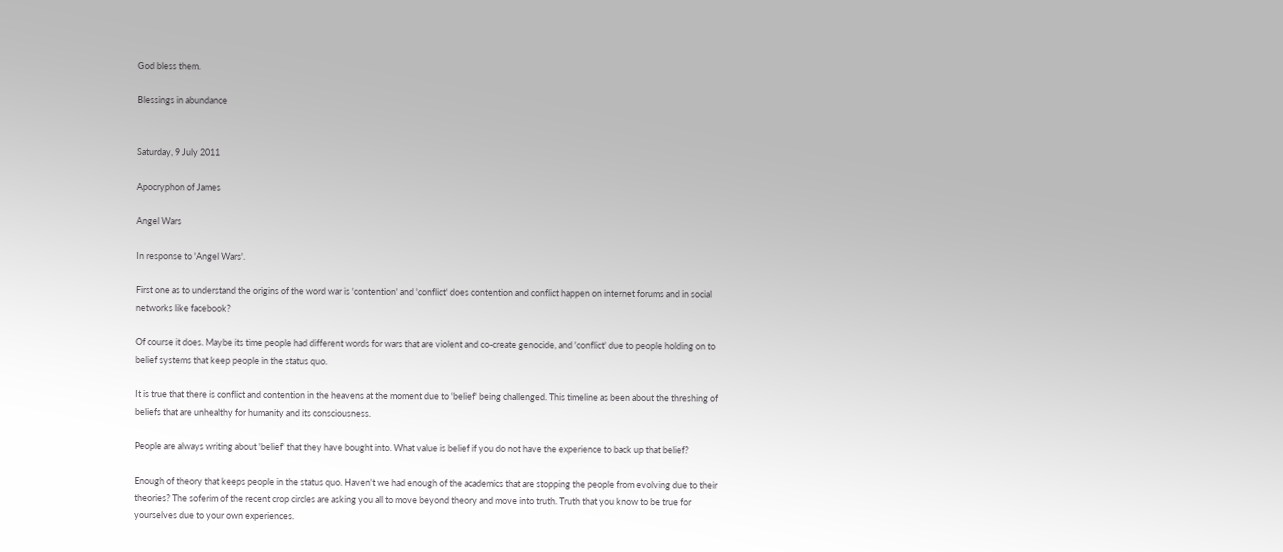God bless them.

Blessings in abundance


Saturday, 9 July 2011

Apocryphon of James

Angel Wars

In response to 'Angel Wars'.

First one as to understand the origins of the word war is 'contention' and 'conflict' does contention and conflict happen on internet forums and in social networks like facebook?

Of course it does. Maybe its time people had different words for wars that are violent and co-create genocide, and 'conflict' due to people holding on to belief systems that keep people in the status quo.

It is true that there is conflict and contention in the heavens at the moment due to 'belief' being challenged. This timeline as been about the threshing of beliefs that are unhealthy for humanity and its consciousness.

People are always writing about 'belief' that they have bought into. What value is belief if you do not have the experience to back up that belief?

Enough of theory that keeps people in the status quo. Haven't we had enough of the academics that are stopping the people from evolving due to their theories? The soferim of the recent crop circles are asking you all to move beyond theory and move into truth. Truth that you know to be true for yourselves due to your own experiences.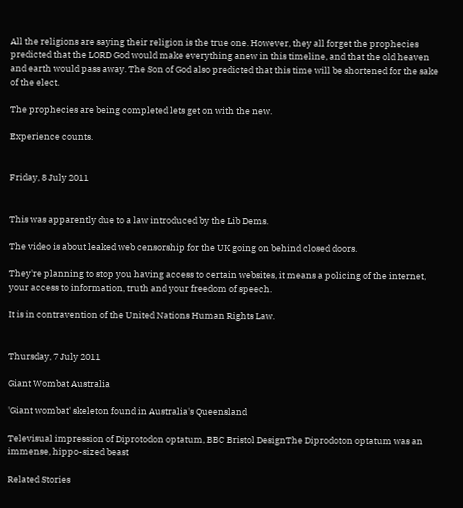All the religions are saying their religion is the true one. However, they all forget the prophecies predicted that the LORD God would make everything anew in this timeline, and that the old heaven and earth would pass away. The Son of God also predicted that this time will be shortened for the sake of the elect.

The prophecies are being completed lets get on with the new.

Experience counts.


Friday, 8 July 2011


This was apparently due to a law introduced by the Lib Dems.

The video is about leaked web censorship for the UK going on behind closed doors.

They're planning to stop you having access to certain websites, it means a policing of the internet,
your access to information, truth and your freedom of speech.

It is in contravention of the United Nations Human Rights Law.


Thursday, 7 July 2011

Giant Wombat Australia

'Giant wombat' skeleton found in Australia's Queensland

Televisual impression of Diprotodon optatum, BBC Bristol DesignThe Diprodoton optatum was an immense, hippo-sized beast

Related Stories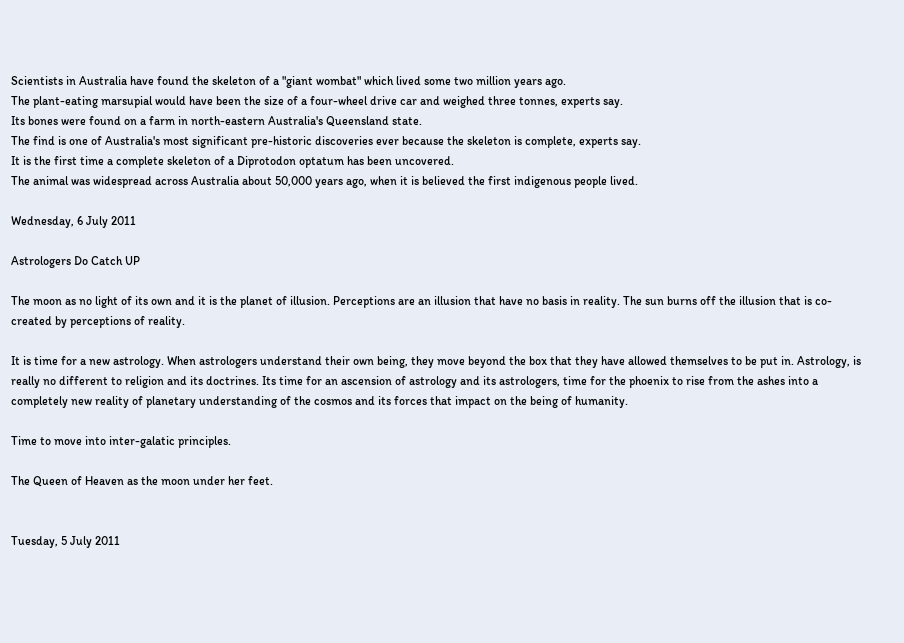Scientists in Australia have found the skeleton of a "giant wombat" which lived some two million years ago.
The plant-eating marsupial would have been the size of a four-wheel drive car and weighed three tonnes, experts say.
Its bones were found on a farm in north-eastern Australia's Queensland state.
The find is one of Australia's most significant pre-historic discoveries ever because the skeleton is complete, experts say.
It is the first time a complete skeleton of a Diprotodon optatum has been uncovered.
The animal was widespread across Australia about 50,000 years ago, when it is believed the first indigenous people lived.

Wednesday, 6 July 2011

Astrologers Do Catch UP

The moon as no light of its own and it is the planet of illusion. Perceptions are an illusion that have no basis in reality. The sun burns off the illusion that is co-created by perceptions of reality.

It is time for a new astrology. When astrologers understand their own being, they move beyond the box that they have allowed themselves to be put in. Astrology, is really no different to religion and its doctrines. Its time for an ascension of astrology and its astrologers, time for the phoenix to rise from the ashes into a completely new reality of planetary understanding of the cosmos and its forces that impact on the being of humanity.

Time to move into inter-galatic principles.

The Queen of Heaven as the moon under her feet.


Tuesday, 5 July 2011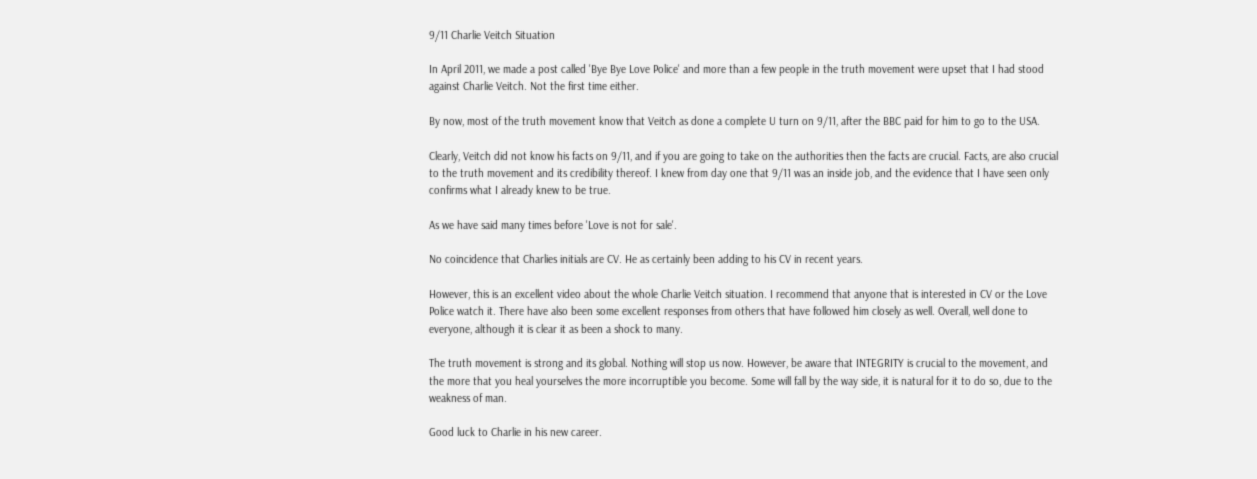9/11 Charlie Veitch Situation

In April 2011, we made a post called 'Bye Bye Love Police' and more than a few people in the truth movement were upset that I had stood against Charlie Veitch. Not the first time either.

By now, most of the truth movement know that Veitch as done a complete U turn on 9/11, after the BBC paid for him to go to the USA.

Clearly, Veitch did not know his facts on 9/11, and if you are going to take on the authorities then the facts are crucial. Facts, are also crucial to the truth movement and its credibility thereof. I knew from day one that 9/11 was an inside job, and the evidence that I have seen only confirms what I already knew to be true.

As we have said many times before 'Love is not for sale'.

No coincidence that Charlies initials are CV. He as certainly been adding to his CV in recent years.

However, this is an excellent video about the whole Charlie Veitch situation. I recommend that anyone that is interested in CV or the Love Police watch it. There have also been some excellent responses from others that have followed him closely as well. Overall, well done to everyone, although it is clear it as been a shock to many.

The truth movement is strong and its global. Nothing will stop us now. However, be aware that INTEGRITY is crucial to the movement, and the more that you heal yourselves the more incorruptible you become. Some will fall by the way side, it is natural for it to do so, due to the
weakness of man.

Good luck to Charlie in his new career.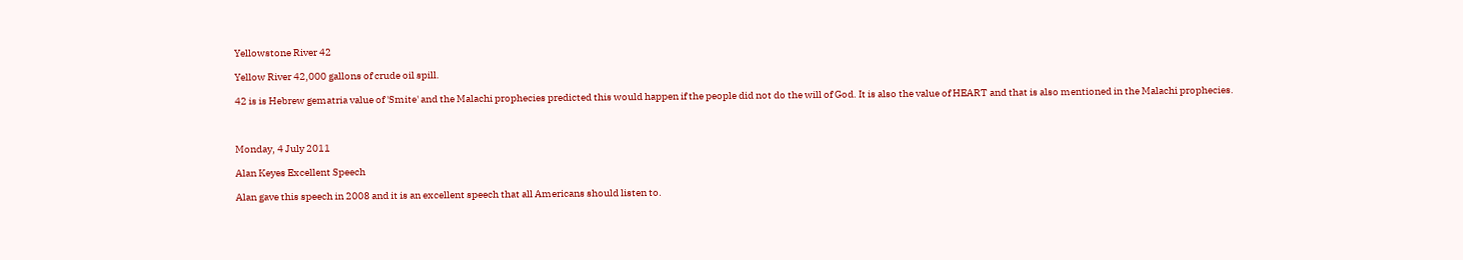Yellowstone River 42

Yellow River 42,000 gallons of crude oil spill.

42 is is Hebrew gematria value of 'Smite' and the Malachi prophecies predicted this would happen if the people did not do the will of God. It is also the value of HEART and that is also mentioned in the Malachi prophecies.



Monday, 4 July 2011

Alan Keyes Excellent Speech

Alan gave this speech in 2008 and it is an excellent speech that all Americans should listen to.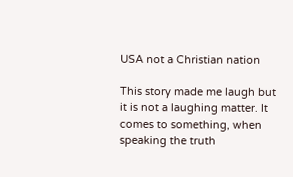USA not a Christian nation

This story made me laugh but it is not a laughing matter. It comes to something, when speaking the truth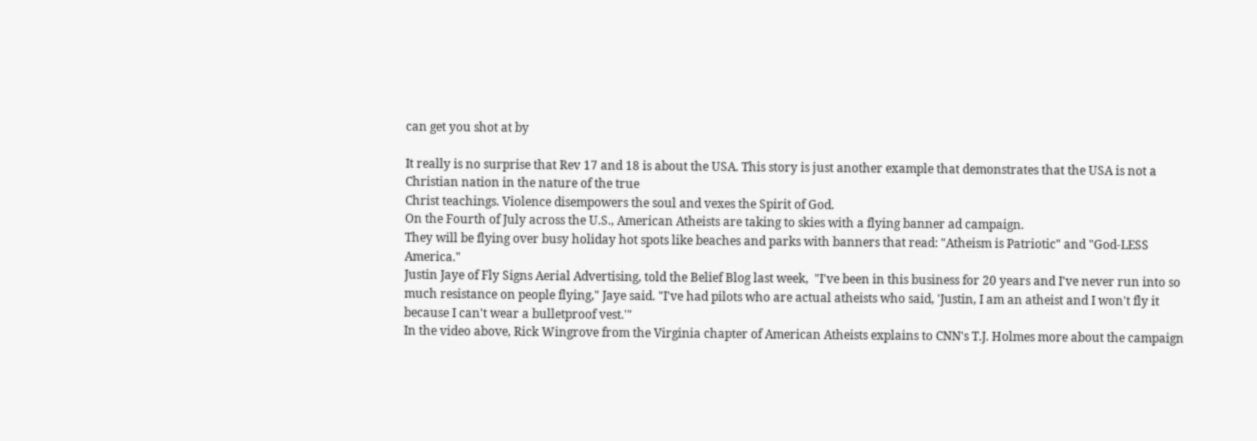can get you shot at by

It really is no surprise that Rev 17 and 18 is about the USA. This story is just another example that demonstrates that the USA is not a Christian nation in the nature of the true
Christ teachings. Violence disempowers the soul and vexes the Spirit of God.
On the Fourth of July across the U.S., American Atheists are taking to skies with a flying banner ad campaign.
They will be flying over busy holiday hot spots like beaches and parks with banners that read: "Atheism is Patriotic" and "God-LESS America."
Justin Jaye of Fly Signs Aerial Advertising, told the Belief Blog last week,  "I've been in this business for 20 years and I've never run into so much resistance on people flying," Jaye said. "I've had pilots who are actual atheists who said, 'Justin, I am an atheist and I won't fly it because I can't wear a bulletproof vest.'"
In the video above, Rick Wingrove from the Virginia chapter of American Atheists explains to CNN's T.J. Holmes more about the campaign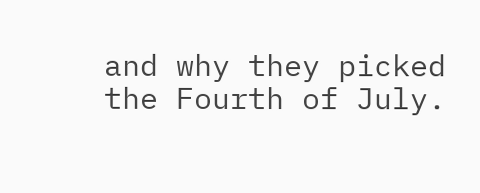and why they picked the Fourth of July.